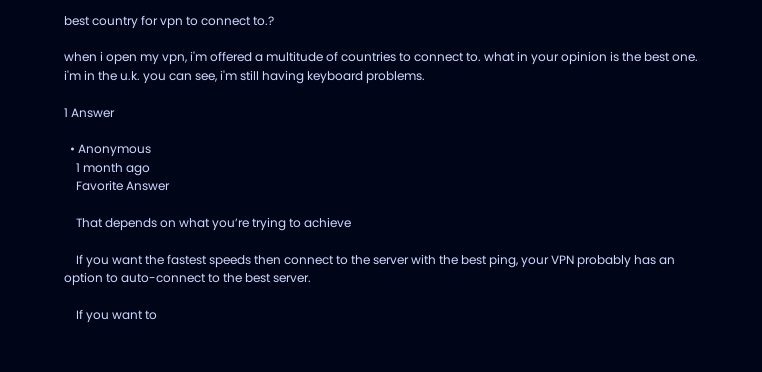best country for vpn to connect to.?

when i open my vpn, i'm offered a multitude of countries to connect to. what in your opinion is the best one. i'm in the u.k. you can see, i'm still having keyboard problems.

1 Answer

  • Anonymous
    1 month ago
    Favorite Answer

    That depends on what you’re trying to achieve

    If you want the fastest speeds then connect to the server with the best ping, your VPN probably has an option to auto-connect to the best server.

    If you want to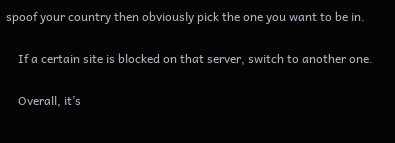spoof your country then obviously pick the one you want to be in.

    If a certain site is blocked on that server, switch to another one.

    Overall, it’s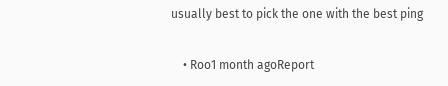usually best to pick the one with the best ping

    • Roo1 month agoReport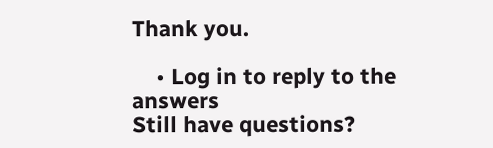Thank you.

    • Log in to reply to the answers
Still have questions?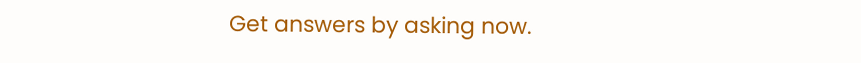Get answers by asking now.